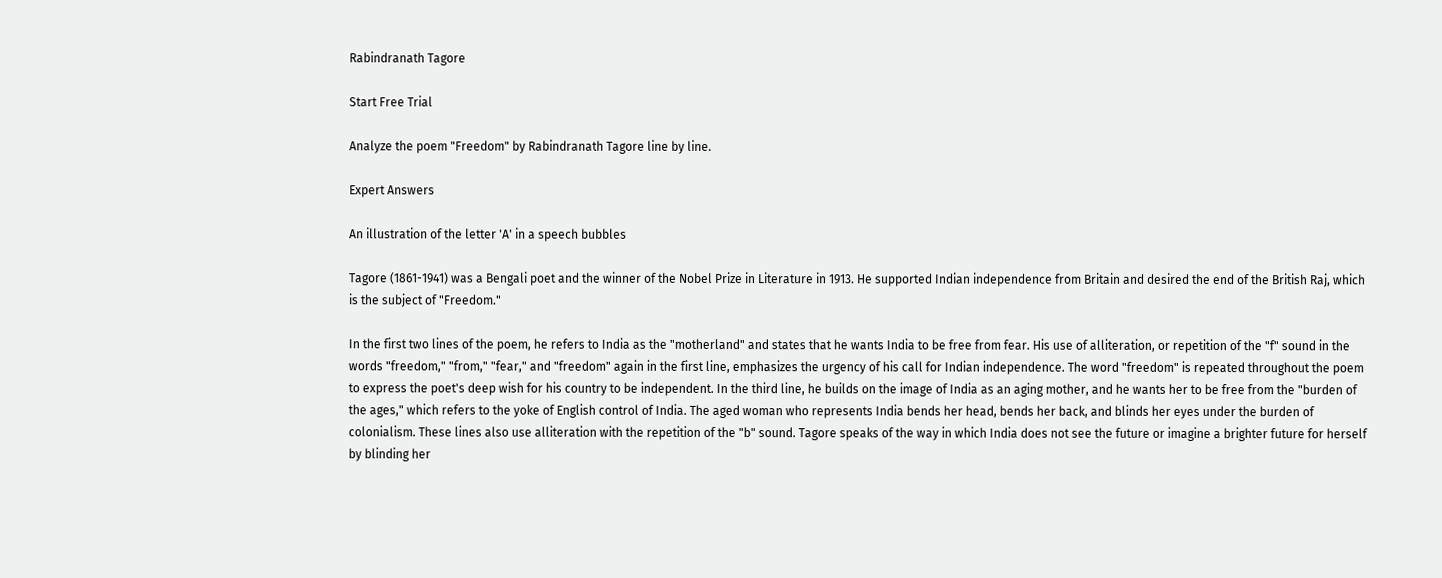Rabindranath Tagore

Start Free Trial

Analyze the poem "Freedom" by Rabindranath Tagore line by line.

Expert Answers

An illustration of the letter 'A' in a speech bubbles

Tagore (1861-1941) was a Bengali poet and the winner of the Nobel Prize in Literature in 1913. He supported Indian independence from Britain and desired the end of the British Raj, which is the subject of "Freedom."

In the first two lines of the poem, he refers to India as the "motherland" and states that he wants India to be free from fear. His use of alliteration, or repetition of the "f" sound in the words "freedom," "from," "fear," and "freedom" again in the first line, emphasizes the urgency of his call for Indian independence. The word "freedom" is repeated throughout the poem to express the poet's deep wish for his country to be independent. In the third line, he builds on the image of India as an aging mother, and he wants her to be free from the "burden of the ages," which refers to the yoke of English control of India. The aged woman who represents India bends her head, bends her back, and blinds her eyes under the burden of colonialism. These lines also use alliteration with the repetition of the "b" sound. Tagore speaks of the way in which India does not see the future or imagine a brighter future for herself by blinding her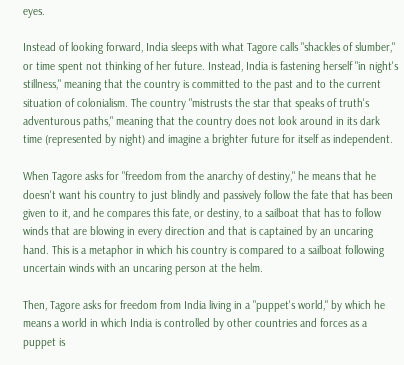eyes.

Instead of looking forward, India sleeps with what Tagore calls "shackles of slumber," or time spent not thinking of her future. Instead, India is fastening herself "in night's stillness," meaning that the country is committed to the past and to the current situation of colonialism. The country "mistrusts the star that speaks of truth's adventurous paths," meaning that the country does not look around in its dark time (represented by night) and imagine a brighter future for itself as independent.

When Tagore asks for "freedom from the anarchy of destiny," he means that he doesn't want his country to just blindly and passively follow the fate that has been given to it, and he compares this fate, or destiny, to a sailboat that has to follow winds that are blowing in every direction and that is captained by an uncaring hand. This is a metaphor in which his country is compared to a sailboat following uncertain winds with an uncaring person at the helm.

Then, Tagore asks for freedom from India living in a "puppet's world," by which he means a world in which India is controlled by other countries and forces as a puppet is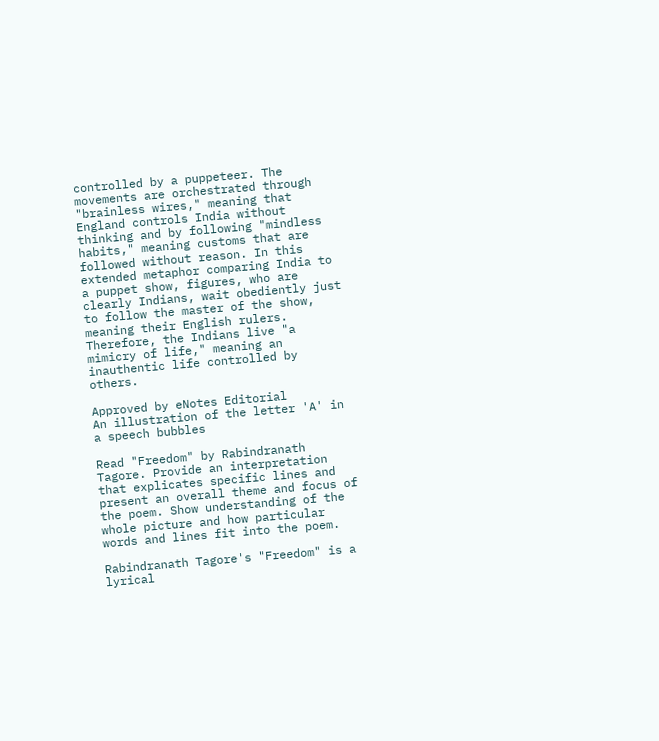controlled by a puppeteer. The movements are orchestrated through "brainless wires," meaning that England controls India without thinking and by following "mindless habits," meaning customs that are followed without reason. In this extended metaphor comparing India to a puppet show, figures, who are clearly Indians, wait obediently just to follow the master of the show, meaning their English rulers. Therefore, the Indians live "a mimicry of life," meaning an inauthentic life controlled by others.

Approved by eNotes Editorial
An illustration of the letter 'A' in a speech bubbles

Read "Freedom" by Rabindranath Tagore. Provide an interpretation that explicates specific lines and present an overall theme and focus of the poem. Show understanding of the whole picture and how particular words and lines fit into the poem.

Rabindranath Tagore's "Freedom" is a lyrical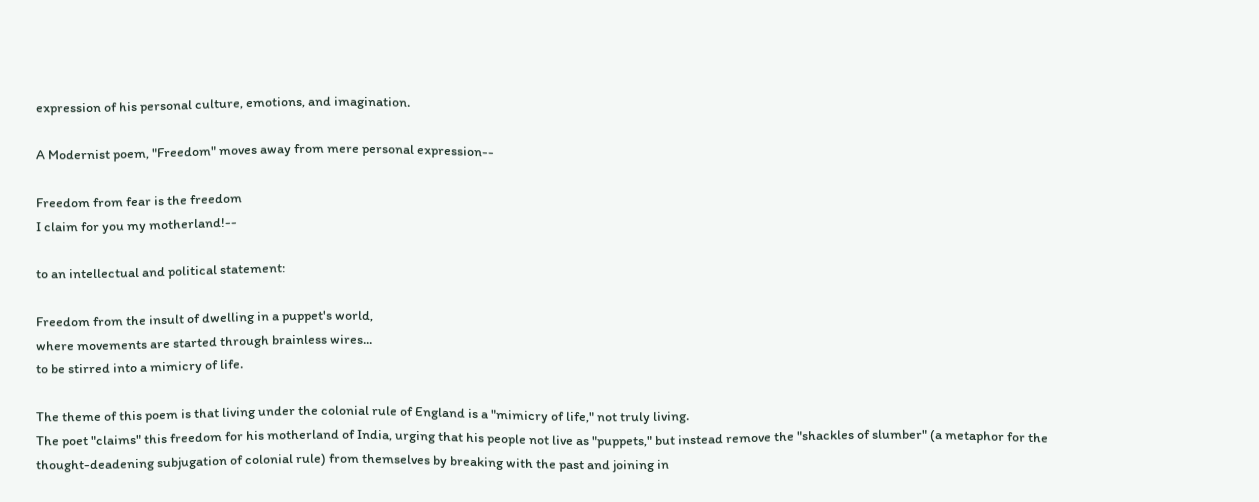expression of his personal culture, emotions, and imagination.

A Modernist poem, "Freedom" moves away from mere personal expression--

Freedom from fear is the freedom
I claim for you my motherland!--

to an intellectual and political statement:

Freedom from the insult of dwelling in a puppet's world,
where movements are started through brainless wires...
to be stirred into a mimicry of life.

The theme of this poem is that living under the colonial rule of England is a "mimicry of life," not truly living.
The poet "claims" this freedom for his motherland of India, urging that his people not live as "puppets," but instead remove the "shackles of slumber" (a metaphor for the thought-deadening subjugation of colonial rule) from themselves by breaking with the past and joining in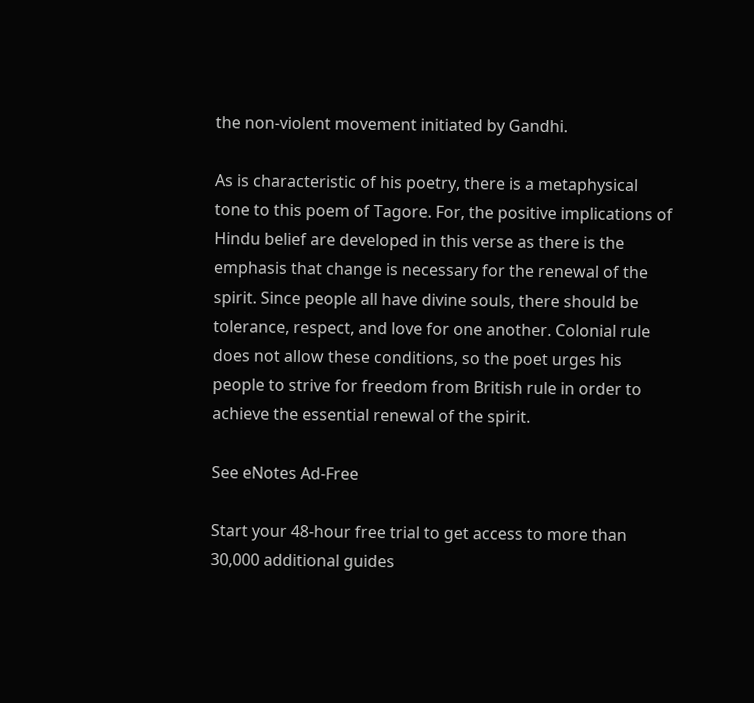the non-violent movement initiated by Gandhi.

As is characteristic of his poetry, there is a metaphysical tone to this poem of Tagore. For, the positive implications of Hindu belief are developed in this verse as there is the emphasis that change is necessary for the renewal of the spirit. Since people all have divine souls, there should be tolerance, respect, and love for one another. Colonial rule does not allow these conditions, so the poet urges his people to strive for freedom from British rule in order to achieve the essential renewal of the spirit.

See eNotes Ad-Free

Start your 48-hour free trial to get access to more than 30,000 additional guides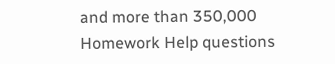and more than 350,000 Homework Help questions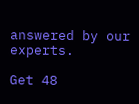answered by our experts.

Get 48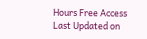Hours Free Access
Last Updated on